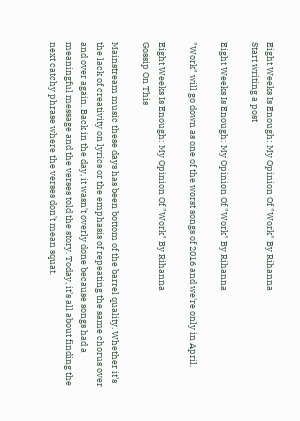Eight Weeks Is Enough: My Opinion Of "Work" By Rihanna
Start writing a post

Eight Weeks Is Enough: My Opinion Of "Work" By Rihanna

"Work" will go down as one of the worst songs of 2016 and we're only in April.

Eight Weeks Is Enough: My Opinion Of "Work" By Rihanna
Gossip On This

Mainstream music these days has been bottom of the barrel quality. Whether it’s the lack of creativity on lyrics or the emphasis of repeating the same chorus over and over again. Back in the day, it wasn’t overly done because songs had a meaningful message and the verses told the story. Today, it’s all about finding the next catchy phrase where the verses don’t mean squat.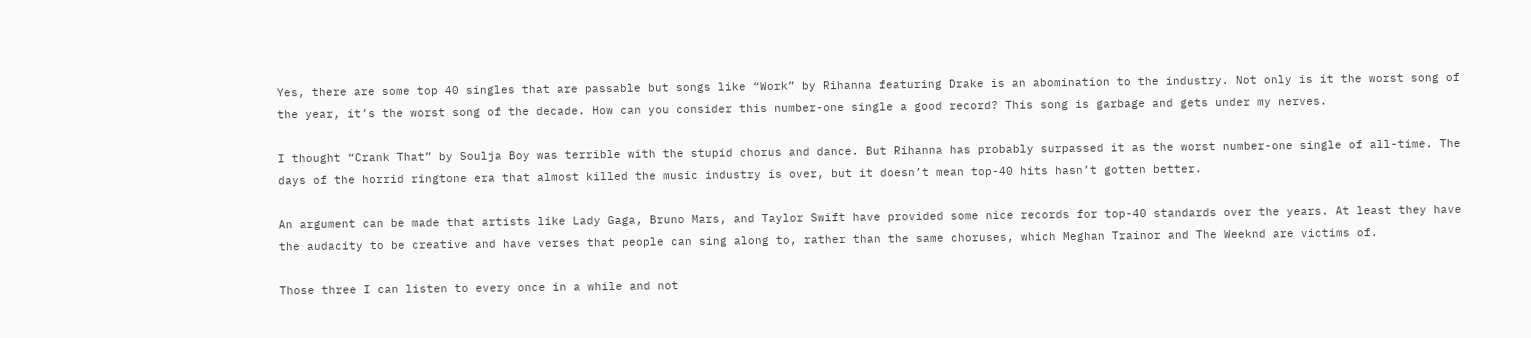Yes, there are some top 40 singles that are passable but songs like “Work” by Rihanna featuring Drake is an abomination to the industry. Not only is it the worst song of the year, it’s the worst song of the decade. How can you consider this number-one single a good record? This song is garbage and gets under my nerves.

I thought “Crank That” by Soulja Boy was terrible with the stupid chorus and dance. But Rihanna has probably surpassed it as the worst number-one single of all-time. The days of the horrid ringtone era that almost killed the music industry is over, but it doesn’t mean top-40 hits hasn’t gotten better.

An argument can be made that artists like Lady Gaga, Bruno Mars, and Taylor Swift have provided some nice records for top-40 standards over the years. At least they have the audacity to be creative and have verses that people can sing along to, rather than the same choruses, which Meghan Trainor and The Weeknd are victims of.

Those three I can listen to every once in a while and not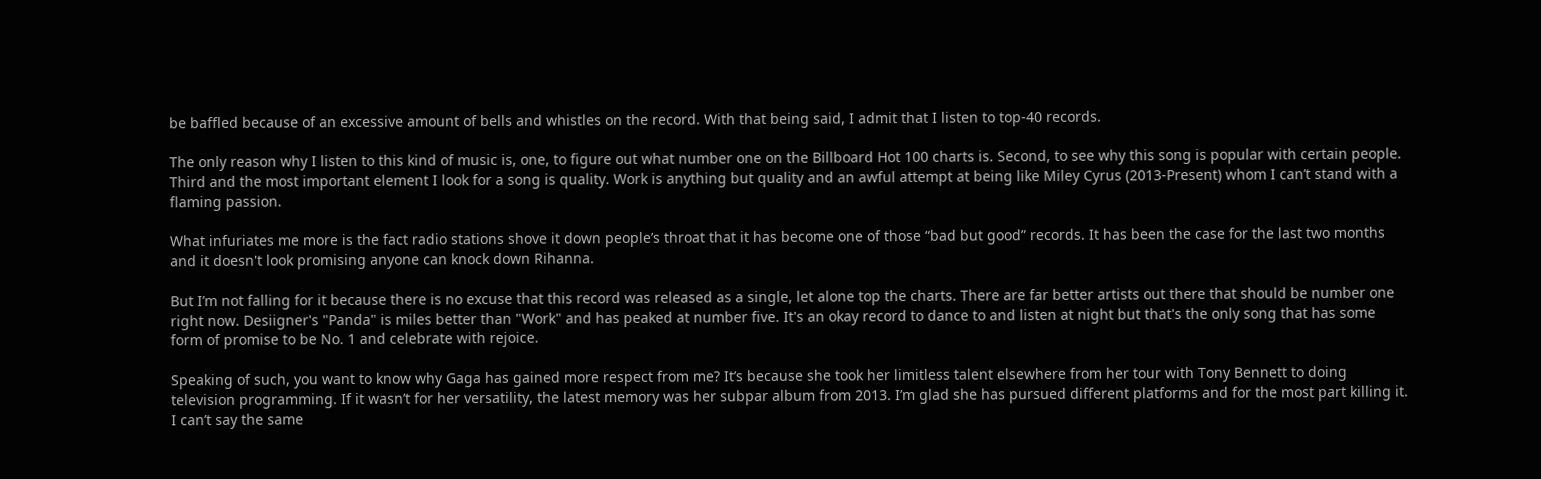be baffled because of an excessive amount of bells and whistles on the record. With that being said, I admit that I listen to top-40 records.

The only reason why I listen to this kind of music is, one, to figure out what number one on the Billboard Hot 100 charts is. Second, to see why this song is popular with certain people. Third and the most important element I look for a song is quality. Work is anything but quality and an awful attempt at being like Miley Cyrus (2013-Present) whom I can’t stand with a flaming passion.

What infuriates me more is the fact radio stations shove it down people’s throat that it has become one of those “bad but good” records. It has been the case for the last two months and it doesn't look promising anyone can knock down Rihanna.

But I’m not falling for it because there is no excuse that this record was released as a single, let alone top the charts. There are far better artists out there that should be number one right now. Desiigner's "Panda" is miles better than "Work" and has peaked at number five. It's an okay record to dance to and listen at night but that's the only song that has some form of promise to be No. 1 and celebrate with rejoice.

Speaking of such, you want to know why Gaga has gained more respect from me? It’s because she took her limitless talent elsewhere from her tour with Tony Bennett to doing television programming. If it wasn’t for her versatility, the latest memory was her subpar album from 2013. I’m glad she has pursued different platforms and for the most part killing it. I can’t say the same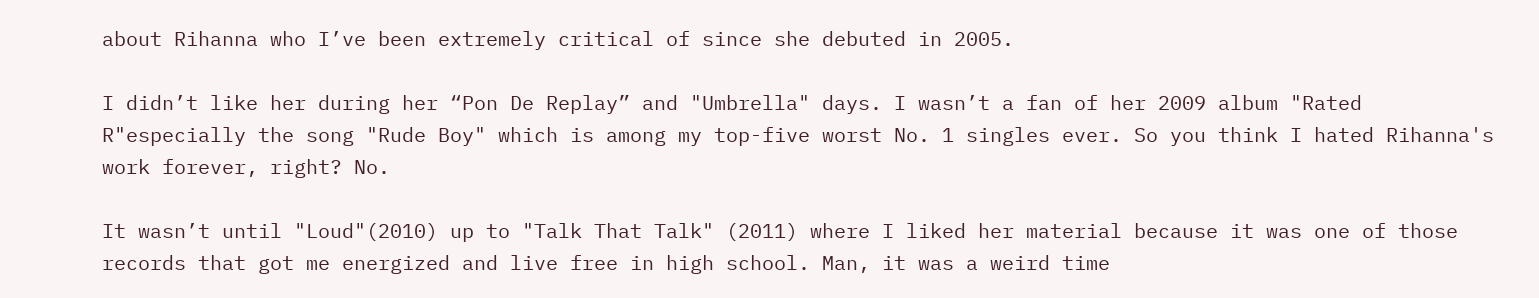about Rihanna who I’ve been extremely critical of since she debuted in 2005.

I didn’t like her during her “Pon De Replay” and "Umbrella" days. I wasn’t a fan of her 2009 album "Rated R"especially the song "Rude Boy" which is among my top-five worst No. 1 singles ever. So you think I hated Rihanna's work forever, right? No.

It wasn’t until "Loud"(2010) up to "Talk That Talk" (2011) where I liked her material because it was one of those records that got me energized and live free in high school. Man, it was a weird time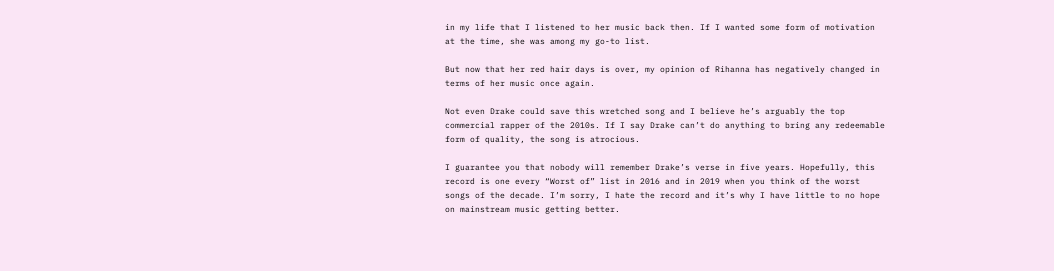in my life that I listened to her music back then. If I wanted some form of motivation at the time, she was among my go-to list.

But now that her red hair days is over, my opinion of Rihanna has negatively changed in terms of her music once again.

Not even Drake could save this wretched song and I believe he’s arguably the top commercial rapper of the 2010s. If I say Drake can’t do anything to bring any redeemable form of quality, the song is atrocious.

I guarantee you that nobody will remember Drake’s verse in five years. Hopefully, this record is one every “Worst of” list in 2016 and in 2019 when you think of the worst songs of the decade. I’m sorry, I hate the record and it’s why I have little to no hope on mainstream music getting better.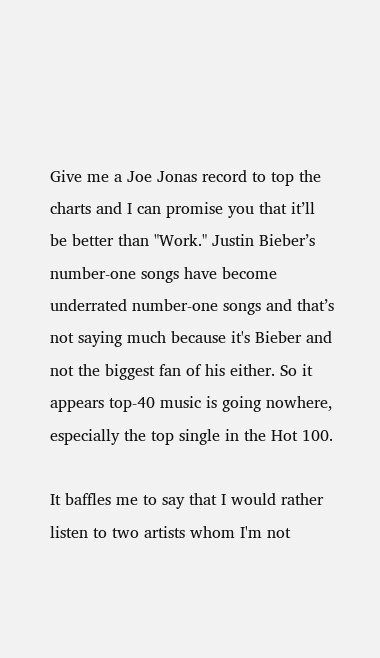Give me a Joe Jonas record to top the charts and I can promise you that it’ll be better than "Work." Justin Bieber’s number-one songs have become underrated number-one songs and that’s not saying much because it's Bieber and not the biggest fan of his either. So it appears top-40 music is going nowhere, especially the top single in the Hot 100.

It baffles me to say that I would rather listen to two artists whom I'm not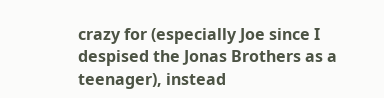crazy for (especially Joe since I despised the Jonas Brothers as a teenager), instead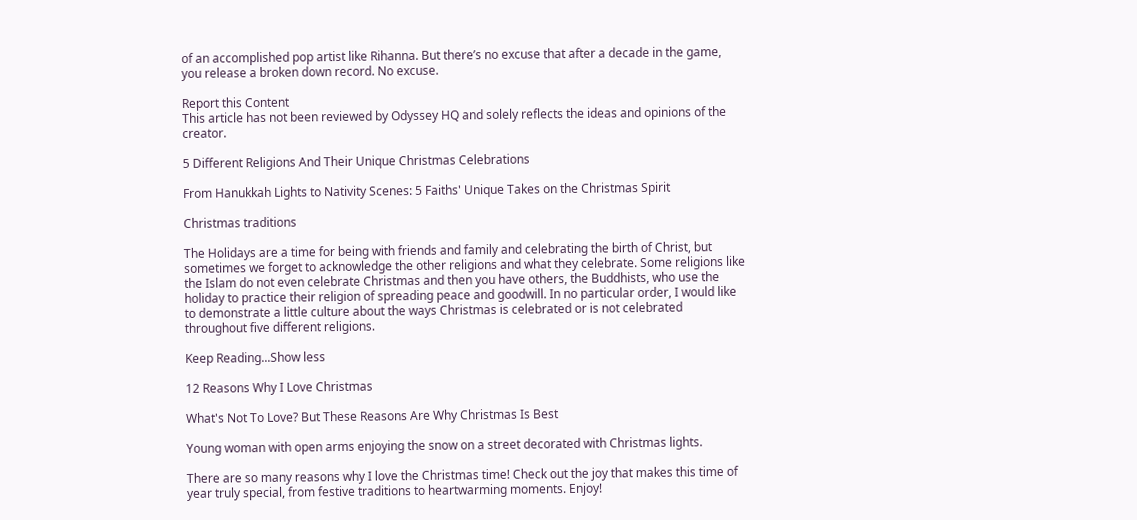of an accomplished pop artist like Rihanna. But there’s no excuse that after a decade in the game, you release a broken down record. No excuse.

Report this Content
This article has not been reviewed by Odyssey HQ and solely reflects the ideas and opinions of the creator.

5 Different Religions And Their Unique Christmas Celebrations

From Hanukkah Lights to Nativity Scenes: 5 Faiths' Unique Takes on the Christmas Spirit

Christmas traditions

The Holidays are a time for being with friends and family and celebrating the birth of Christ, but sometimes we forget to acknowledge the other religions and what they celebrate. Some religions like the Islam do not even celebrate Christmas and then you have others, the Buddhists, who use the holiday to practice their religion of spreading peace and goodwill. In no particular order, I would like to demonstrate a little culture about the ways Christmas is celebrated or is not celebrated throughout five different religions.

Keep Reading...Show less

12 Reasons Why I Love Christmas

What's Not To Love? But These Reasons Are Why Christmas Is Best

Young woman with open arms enjoying the snow on a street decorated with Christmas lights.

There are so many reasons why I love the Christmas time! Check out the joy that makes this time of year truly special, from festive traditions to heartwarming moments. Enjoy!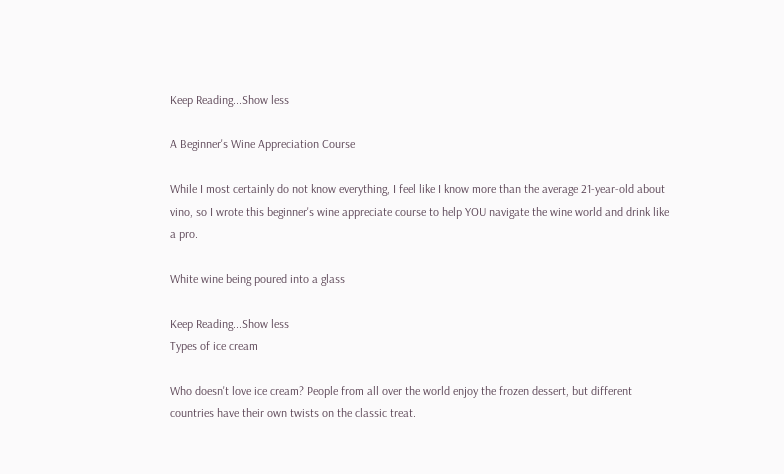Keep Reading...Show less

A Beginner's Wine Appreciation Course

While I most certainly do not know everything, I feel like I know more than the average 21-year-old about vino, so I wrote this beginner's wine appreciate course to help YOU navigate the wine world and drink like a pro.

White wine being poured into a glass

Keep Reading...Show less
Types of ice cream

Who doesn't love ice cream? People from all over the world enjoy the frozen dessert, but different countries have their own twists on the classic treat.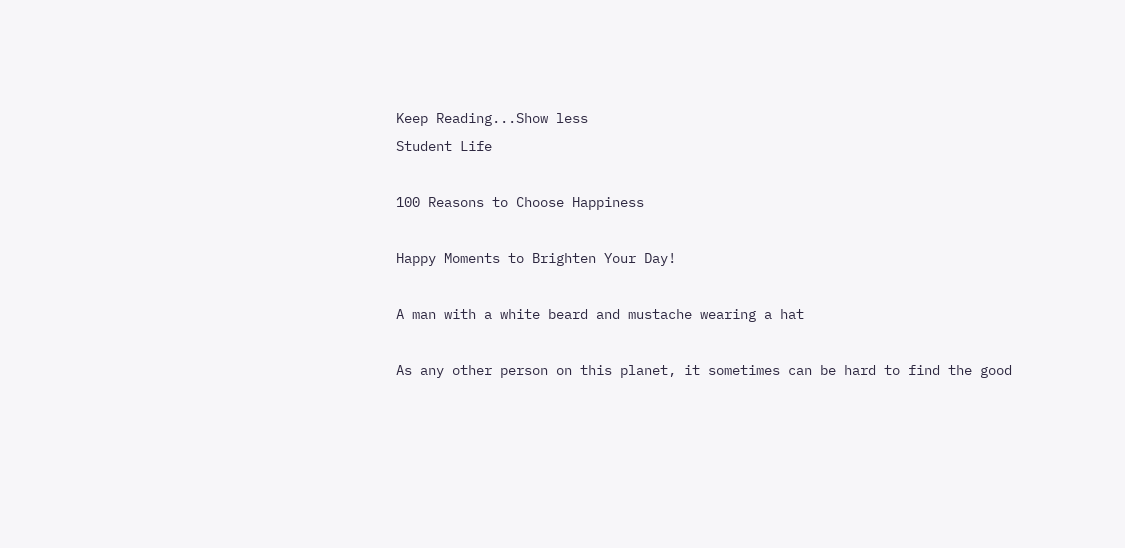Keep Reading...Show less
Student Life

100 Reasons to Choose Happiness

Happy Moments to Brighten Your Day!

A man with a white beard and mustache wearing a hat

As any other person on this planet, it sometimes can be hard to find the good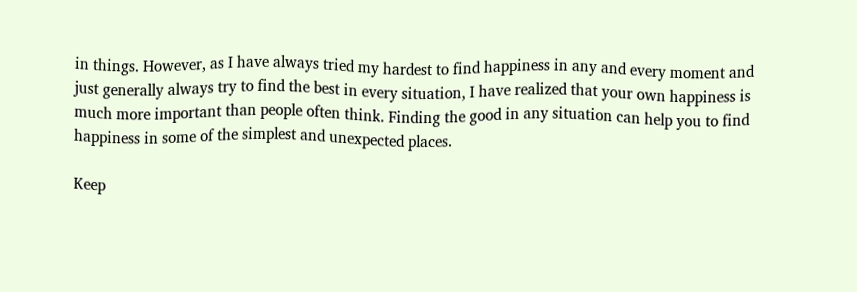in things. However, as I have always tried my hardest to find happiness in any and every moment and just generally always try to find the best in every situation, I have realized that your own happiness is much more important than people often think. Finding the good in any situation can help you to find happiness in some of the simplest and unexpected places.

Keep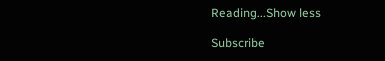Reading...Show less

Subscribe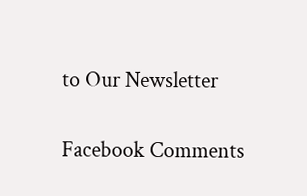to Our Newsletter

Facebook Comments